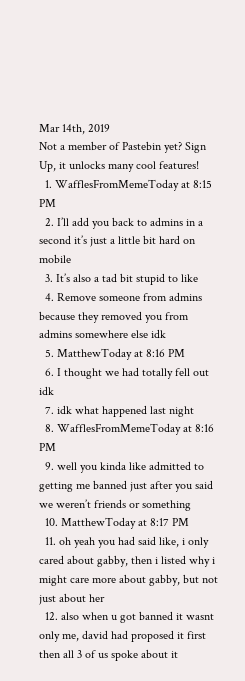Mar 14th, 2019
Not a member of Pastebin yet? Sign Up, it unlocks many cool features!
  1. WafflesFromMemeToday at 8:15 PM
  2. I’ll add you back to admins in a second it’s just a little bit hard on mobile
  3. It’s also a tad bit stupid to like
  4. Remove someone from admins because they removed you from admins somewhere else idk
  5. MatthewToday at 8:16 PM
  6. I thought we had totally fell out idk
  7. idk what happened last night
  8. WafflesFromMemeToday at 8:16 PM
  9. well you kinda like admitted to getting me banned just after you said we weren’t friends or something
  10. MatthewToday at 8:17 PM
  11. oh yeah you had said like, i only cared about gabby, then i listed why i might care more about gabby, but not just about her
  12. also when u got banned it wasnt only me, david had proposed it first then all 3 of us spoke about it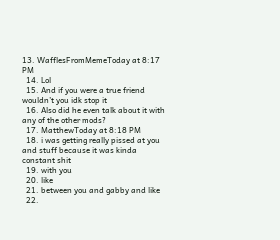13. WafflesFromMemeToday at 8:17 PM
  14. Lol
  15. And if you were a true friend wouldn’t you idk stop it
  16. Also did he even talk about it with any of the other mods?
  17. MatthewToday at 8:18 PM
  18. i was getting really pissed at you and stuff because it was kinda constant shit
  19. with you
  20. like
  21. between you and gabby and like
  22.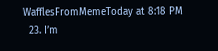WafflesFromMemeToday at 8:18 PM
  23. I’m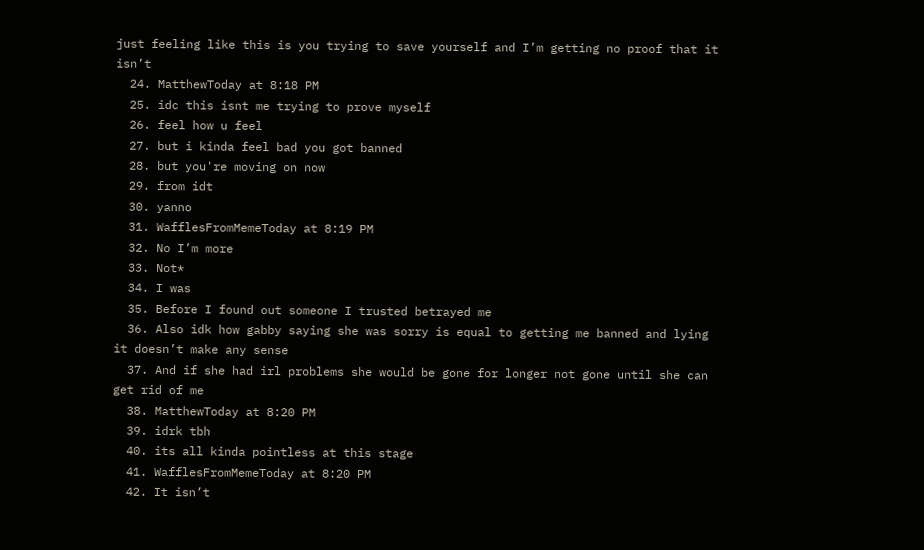just feeling like this is you trying to save yourself and I’m getting no proof that it isn’t
  24. MatthewToday at 8:18 PM
  25. idc this isnt me trying to prove myself
  26. feel how u feel
  27. but i kinda feel bad you got banned
  28. but you're moving on now
  29. from idt
  30. yanno
  31. WafflesFromMemeToday at 8:19 PM
  32. No I’m more
  33. Not*
  34. I was
  35. Before I found out someone I trusted betrayed me
  36. Also idk how gabby saying she was sorry is equal to getting me banned and lying it doesn’t make any sense
  37. And if she had irl problems she would be gone for longer not gone until she can get rid of me
  38. MatthewToday at 8:20 PM
  39. idrk tbh
  40. its all kinda pointless at this stage
  41. WafflesFromMemeToday at 8:20 PM
  42. It isn’t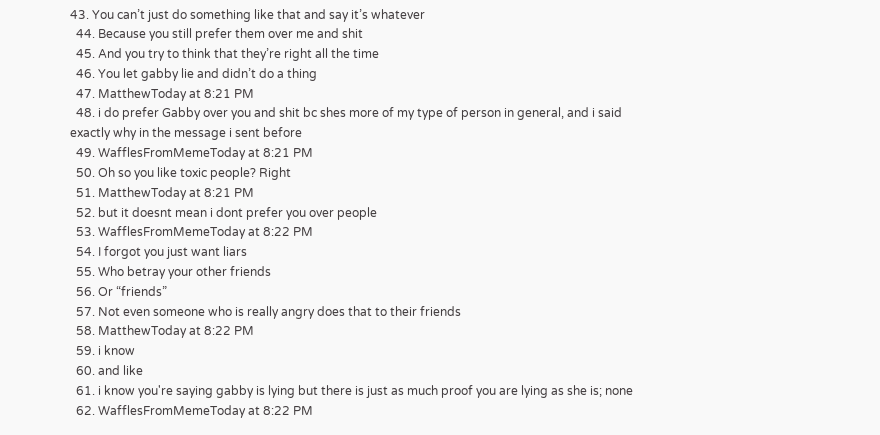43. You can’t just do something like that and say it’s whatever
  44. Because you still prefer them over me and shit
  45. And you try to think that they’re right all the time
  46. You let gabby lie and didn’t do a thing
  47. MatthewToday at 8:21 PM
  48. i do prefer Gabby over you and shit bc shes more of my type of person in general, and i said exactly why in the message i sent before
  49. WafflesFromMemeToday at 8:21 PM
  50. Oh so you like toxic people? Right
  51. MatthewToday at 8:21 PM
  52. but it doesnt mean i dont prefer you over people
  53. WafflesFromMemeToday at 8:22 PM
  54. I forgot you just want liars
  55. Who betray your other friends
  56. Or “friends”
  57. Not even someone who is really angry does that to their friends
  58. MatthewToday at 8:22 PM
  59. i know
  60. and like
  61. i know you're saying gabby is lying but there is just as much proof you are lying as she is; none
  62. WafflesFromMemeToday at 8:22 PM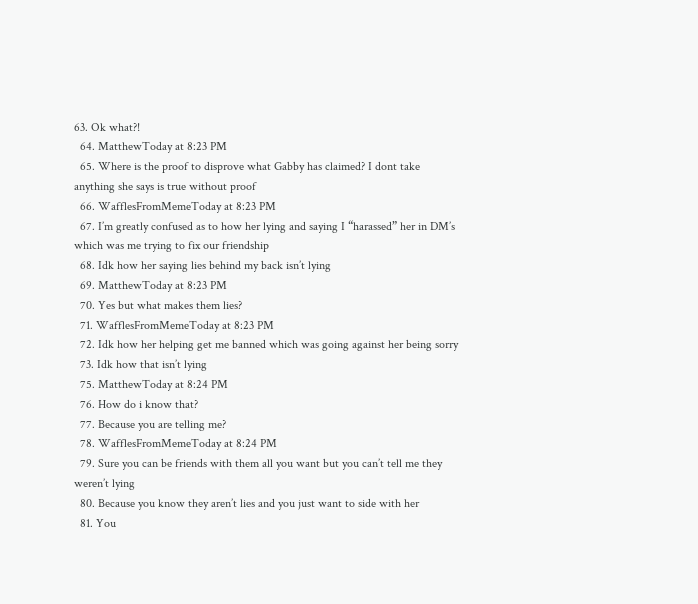63. Ok what?!
  64. MatthewToday at 8:23 PM
  65. Where is the proof to disprove what Gabby has claimed? I dont take anything she says is true without proof
  66. WafflesFromMemeToday at 8:23 PM
  67. I’m greatly confused as to how her lying and saying I “harassed” her in DM’s which was me trying to fix our friendship
  68. Idk how her saying lies behind my back isn’t lying
  69. MatthewToday at 8:23 PM
  70. Yes but what makes them lies?
  71. WafflesFromMemeToday at 8:23 PM
  72. Idk how her helping get me banned which was going against her being sorry
  73. Idk how that isn’t lying
  75. MatthewToday at 8:24 PM
  76. How do i know that?
  77. Because you are telling me?
  78. WafflesFromMemeToday at 8:24 PM
  79. Sure you can be friends with them all you want but you can’t tell me they weren’t lying
  80. Because you know they aren’t lies and you just want to side with her
  81. You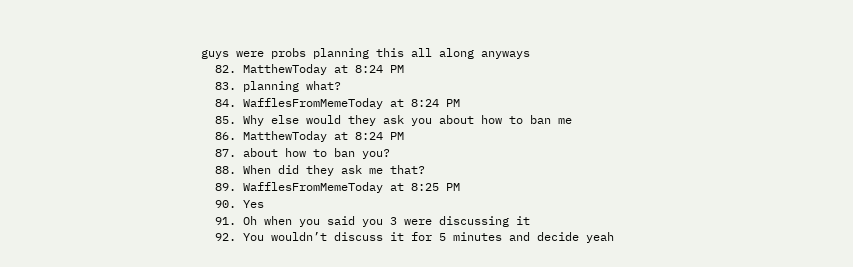guys were probs planning this all along anyways
  82. MatthewToday at 8:24 PM
  83. planning what?
  84. WafflesFromMemeToday at 8:24 PM
  85. Why else would they ask you about how to ban me
  86. MatthewToday at 8:24 PM
  87. about how to ban you?
  88. When did they ask me that?
  89. WafflesFromMemeToday at 8:25 PM
  90. Yes
  91. Oh when you said you 3 were discussing it
  92. You wouldn’t discuss it for 5 minutes and decide yeah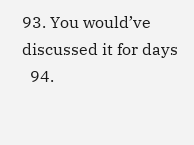93. You would’ve discussed it for days
  94.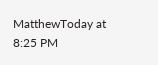MatthewToday at 8:25 PM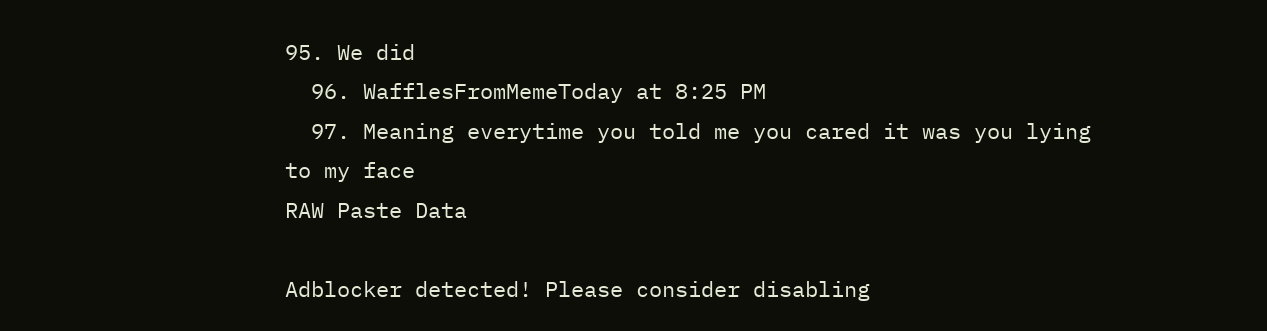95. We did
  96. WafflesFromMemeToday at 8:25 PM
  97. Meaning everytime you told me you cared it was you lying to my face
RAW Paste Data

Adblocker detected! Please consider disabling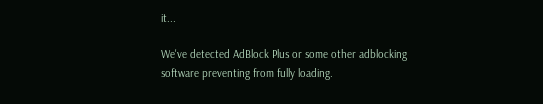it...

We've detected AdBlock Plus or some other adblocking software preventing from fully loading.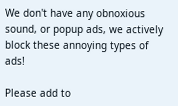We don't have any obnoxious sound, or popup ads, we actively block these annoying types of ads!

Please add to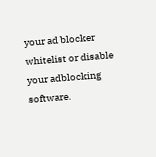your ad blocker whitelist or disable your adblocking software.